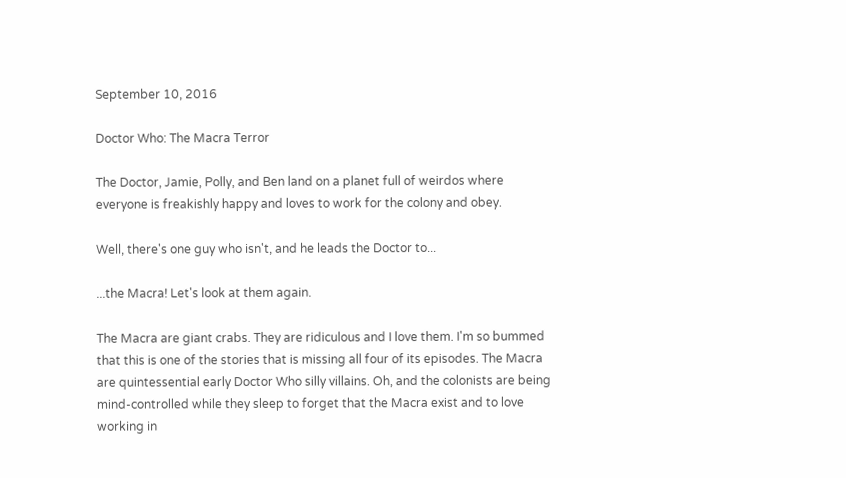September 10, 2016

Doctor Who: The Macra Terror

The Doctor, Jamie, Polly, and Ben land on a planet full of weirdos where everyone is freakishly happy and loves to work for the colony and obey.

Well, there's one guy who isn't, and he leads the Doctor to...

...the Macra! Let's look at them again.

The Macra are giant crabs. They are ridiculous and I love them. I'm so bummed that this is one of the stories that is missing all four of its episodes. The Macra are quintessential early Doctor Who silly villains. Oh, and the colonists are being mind-controlled while they sleep to forget that the Macra exist and to love working in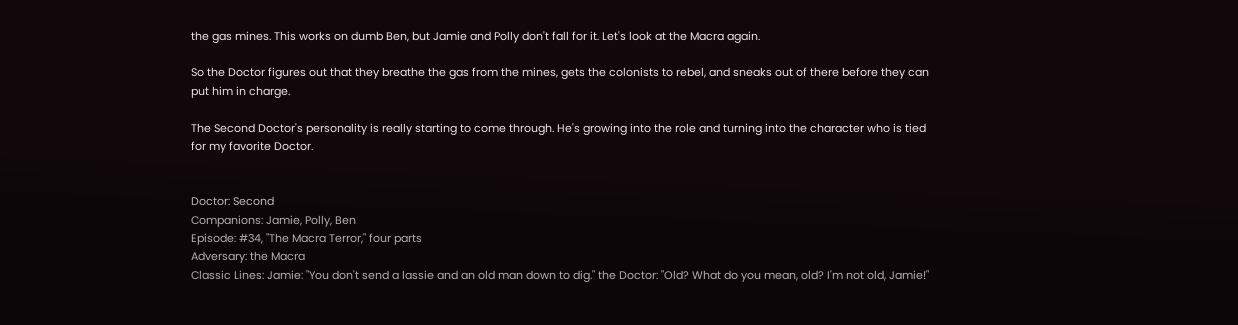the gas mines. This works on dumb Ben, but Jamie and Polly don't fall for it. Let's look at the Macra again.

So the Doctor figures out that they breathe the gas from the mines, gets the colonists to rebel, and sneaks out of there before they can put him in charge.

The Second Doctor's personality is really starting to come through. He's growing into the role and turning into the character who is tied for my favorite Doctor.


Doctor: Second
Companions: Jamie, Polly, Ben
Episode: #34, "The Macra Terror," four parts
Adversary: the Macra
Classic Lines: Jamie: "You don't send a lassie and an old man down to dig." the Doctor: "Old? What do you mean, old? I'm not old, Jamie!"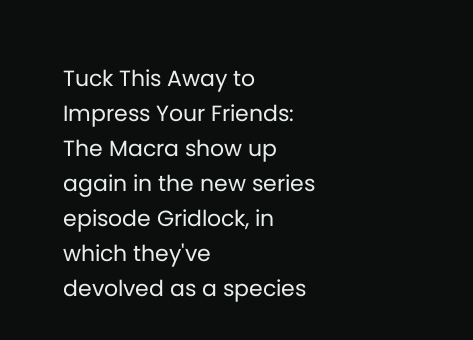Tuck This Away to Impress Your Friends: The Macra show up again in the new series episode Gridlock, in which they've devolved as a species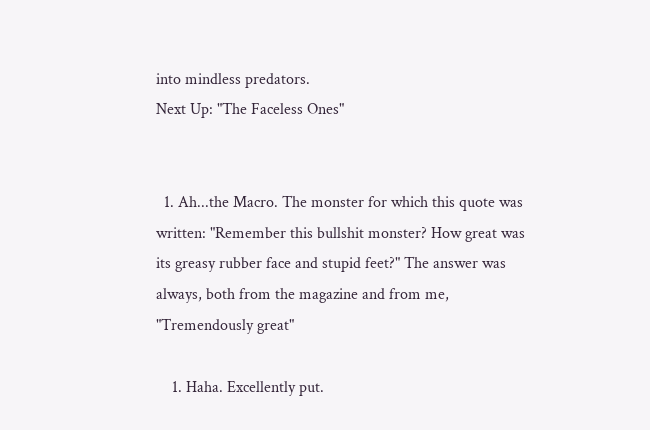into mindless predators.
Next Up: "The Faceless Ones"


  1. Ah...the Macro. The monster for which this quote was written: "Remember this bullshit monster? How great was its greasy rubber face and stupid feet?" The answer was always, both from the magazine and from me, "Tremendously great"

    1. Haha. Excellently put.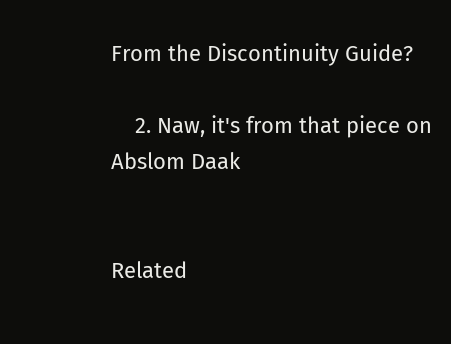From the Discontinuity Guide?

    2. Naw, it's from that piece on Abslom Daak


Related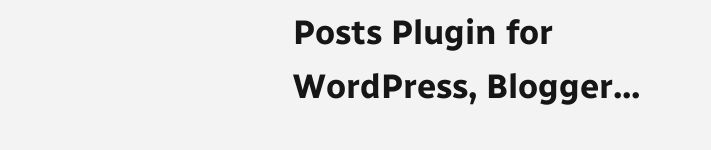Posts Plugin for WordPress, Blogger...